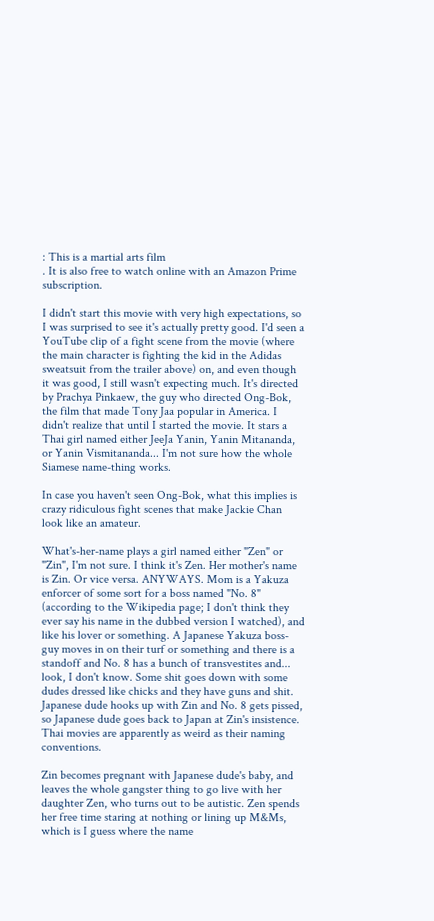: This is a martial arts film
. It is also free to watch online with an Amazon Prime subscription.

I didn't start this movie with very high expectations, so I was surprised to see it's actually pretty good. I'd seen a YouTube clip of a fight scene from the movie (where the main character is fighting the kid in the Adidas sweatsuit from the trailer above) on, and even though it was good, I still wasn't expecting much. It's directed by Prachya Pinkaew, the guy who directed Ong-Bok, the film that made Tony Jaa popular in America. I didn't realize that until I started the movie. It stars a Thai girl named either JeeJa Yanin, Yanin Mitananda, or Yanin Vismitananda... I'm not sure how the whole Siamese name-thing works.

In case you haven't seen Ong-Bok, what this implies is crazy ridiculous fight scenes that make Jackie Chan look like an amateur.

What's-her-name plays a girl named either "Zen" or "Zin", I'm not sure. I think it's Zen. Her mother's name is Zin. Or vice versa. ANYWAYS. Mom is a Yakuza enforcer of some sort for a boss named "No. 8" (according to the Wikipedia page; I don't think they ever say his name in the dubbed version I watched), and like his lover or something. A Japanese Yakuza boss-guy moves in on their turf or something and there is a standoff and No. 8 has a bunch of transvestites and... look, I don't know. Some shit goes down with some dudes dressed like chicks and they have guns and shit. Japanese dude hooks up with Zin and No. 8 gets pissed, so Japanese dude goes back to Japan at Zin's insistence. Thai movies are apparently as weird as their naming conventions.

Zin becomes pregnant with Japanese dude's baby, and leaves the whole gangster thing to go live with her daughter Zen, who turns out to be autistic. Zen spends her free time staring at nothing or lining up M&Ms, which is I guess where the name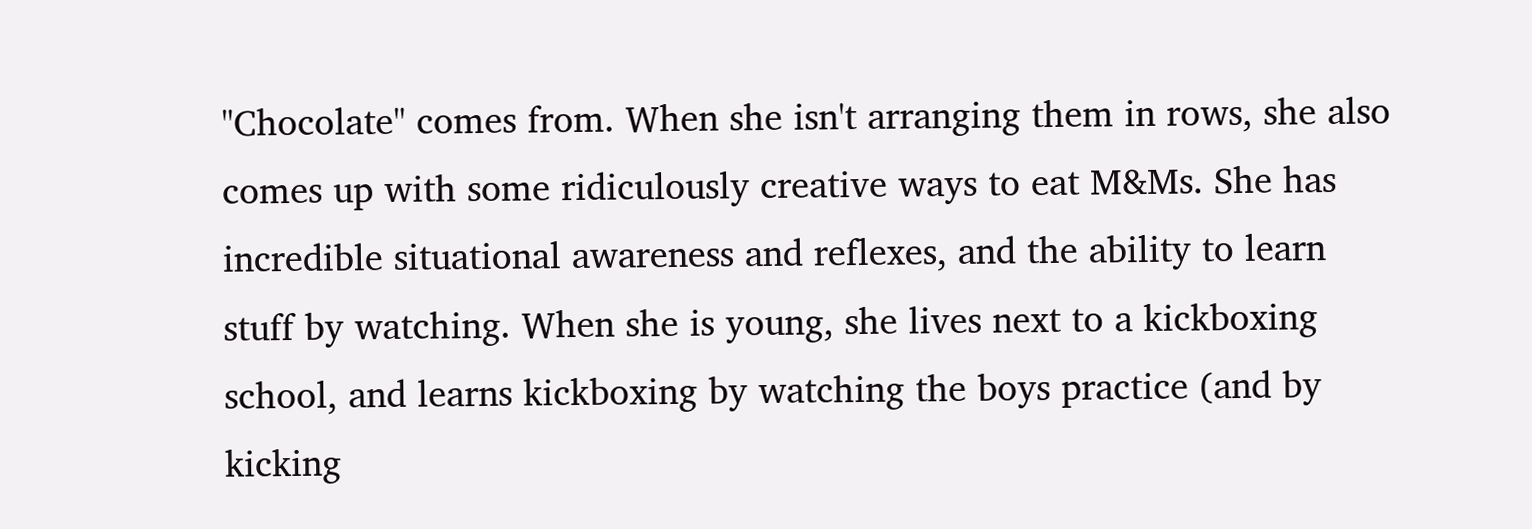"Chocolate" comes from. When she isn't arranging them in rows, she also comes up with some ridiculously creative ways to eat M&Ms. She has incredible situational awareness and reflexes, and the ability to learn stuff by watching. When she is young, she lives next to a kickboxing school, and learns kickboxing by watching the boys practice (and by kicking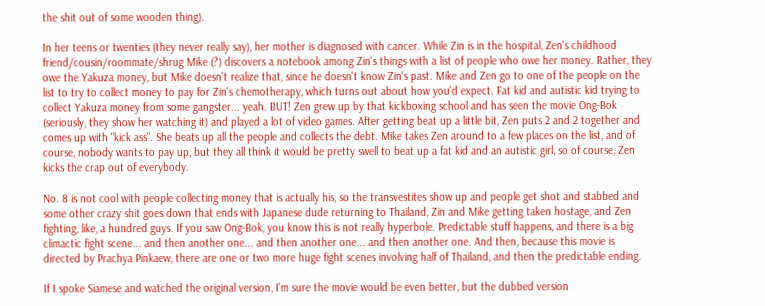the shit out of some wooden thing).

In her teens or twenties (they never really say), her mother is diagnosed with cancer. While Zin is in the hospital, Zen's childhood friend/cousin/roommate/shrug Mike (?) discovers a notebook among Zin's things with a list of people who owe her money. Rather, they owe the Yakuza money, but Mike doesn't realize that, since he doesn't know Zin's past. Mike and Zen go to one of the people on the list to try to collect money to pay for Zin's chemotherapy, which turns out about how you'd expect. Fat kid and autistic kid trying to collect Yakuza money from some gangster... yeah. BUT! Zen grew up by that kickboxing school and has seen the movie Ong-Bok (seriously, they show her watching it) and played a lot of video games. After getting beat up a little bit, Zen puts 2 and 2 together and comes up with "kick ass". She beats up all the people and collects the debt. Mike takes Zen around to a few places on the list, and of course, nobody wants to pay up, but they all think it would be pretty swell to beat up a fat kid and an autistic girl, so of course, Zen kicks the crap out of everybody.

No. 8 is not cool with people collecting money that is actually his, so the transvestites show up and people get shot and stabbed and some other crazy shit goes down that ends with Japanese dude returning to Thailand, Zin and Mike getting taken hostage, and Zen fighting, like, a hundred guys. If you saw Ong-Bok, you know this is not really hyperbole. Predictable stuff happens, and there is a big climactic fight scene... and then another one... and then another one... and then another one. And then, because this movie is directed by Prachya Pinkaew, there are one or two more huge fight scenes involving half of Thailand, and then the predictable ending.

If I spoke Siamese and watched the original version, I'm sure the movie would be even better, but the dubbed version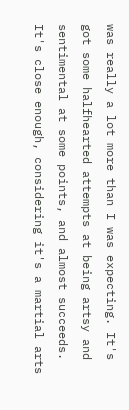was really a lot more than I was expecting. It's got some halfhearted attempts at being artsy and sentimental at some points, and almost succeeds. It's close enough, considering it's a martial arts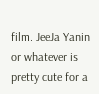film. JeeJa Yanin or whatever is pretty cute for a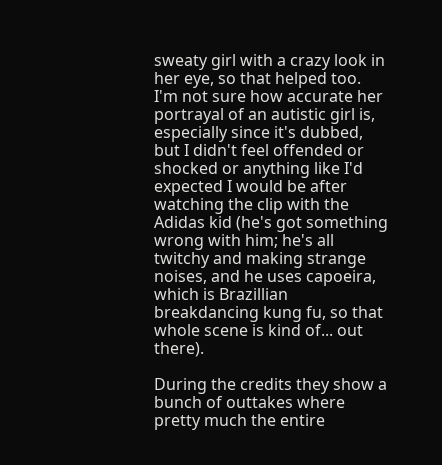sweaty girl with a crazy look in her eye, so that helped too. I'm not sure how accurate her portrayal of an autistic girl is, especially since it's dubbed, but I didn't feel offended or shocked or anything like I'd expected I would be after watching the clip with the Adidas kid (he's got something wrong with him; he's all twitchy and making strange noises, and he uses capoeira, which is Brazillian breakdancing kung fu, so that whole scene is kind of... out there).

During the credits they show a bunch of outtakes where pretty much the entire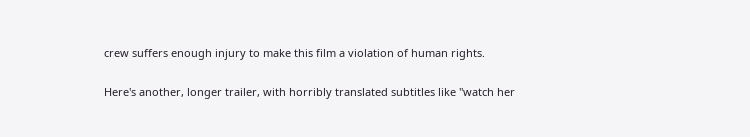crew suffers enough injury to make this film a violation of human rights.

Here's another, longer trailer, with horribly translated subtitles like "watch her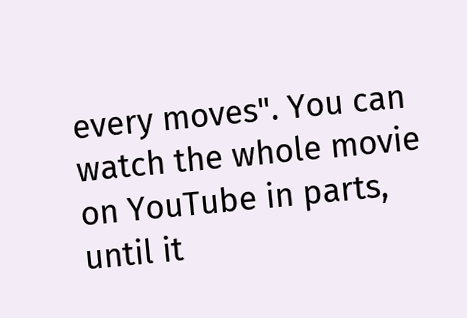every moves". You can watch the whole movie on YouTube in parts, until it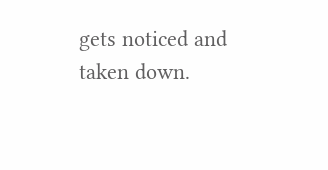gets noticed and taken down.